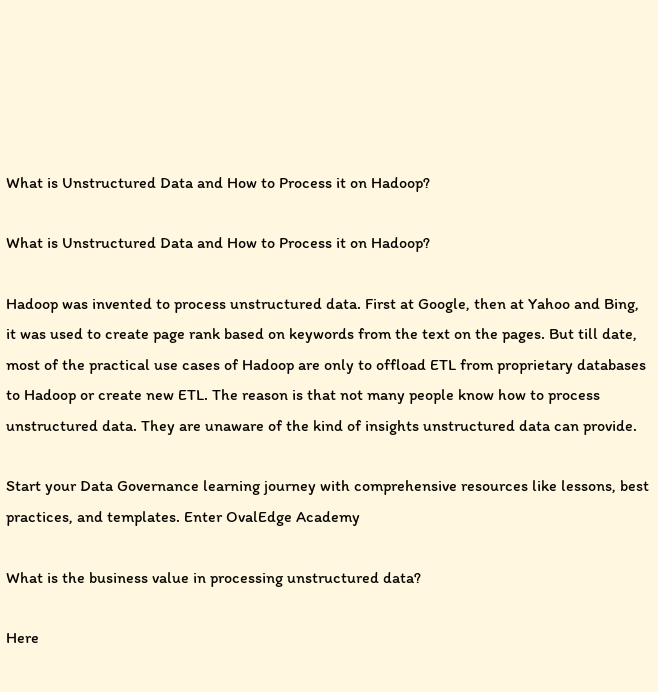What is Unstructured Data and How to Process it on Hadoop?

What is Unstructured Data and How to Process it on Hadoop?

Hadoop was invented to process unstructured data. First at Google, then at Yahoo and Bing, it was used to create page rank based on keywords from the text on the pages. But till date, most of the practical use cases of Hadoop are only to offload ETL from proprietary databases to Hadoop or create new ETL. The reason is that not many people know how to process unstructured data. They are unaware of the kind of insights unstructured data can provide.

Start your Data Governance learning journey with comprehensive resources like lessons, best practices, and templates. Enter OvalEdge Academy

What is the business value in processing unstructured data?

Here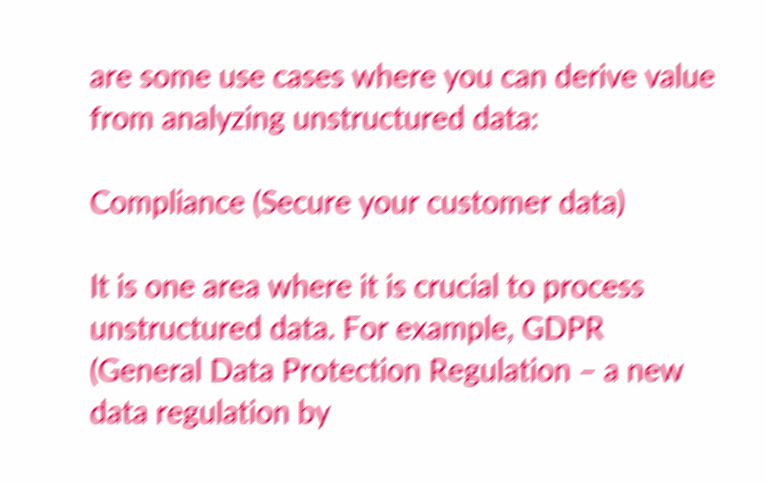are some use cases where you can derive value from analyzing unstructured data:

Compliance (Secure your customer data)

It is one area where it is crucial to process unstructured data. For example, GDPR (General Data Protection Regulation – a new data regulation by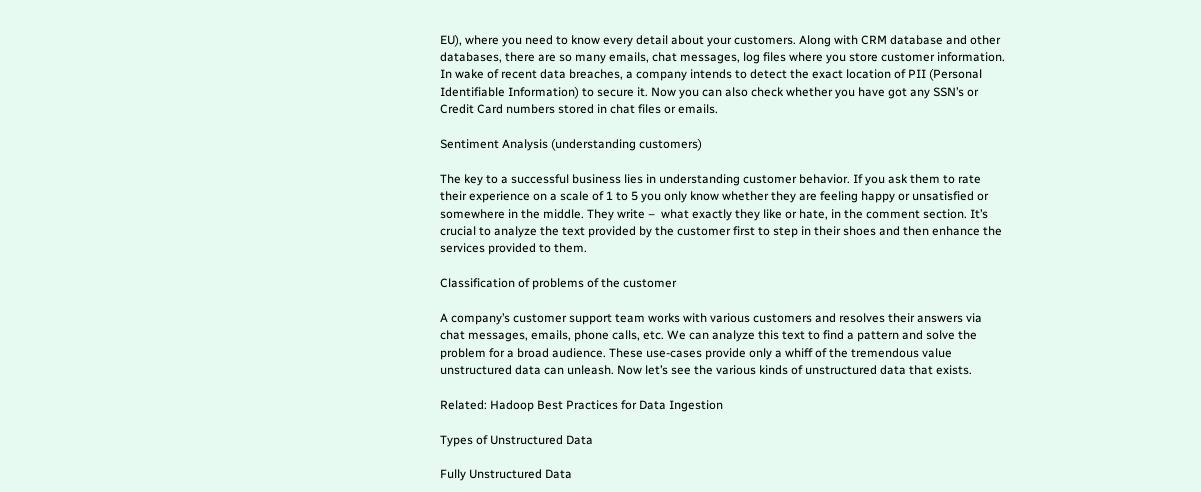EU), where you need to know every detail about your customers. Along with CRM database and other databases, there are so many emails, chat messages, log files where you store customer information. In wake of recent data breaches, a company intends to detect the exact location of PII (Personal Identifiable Information) to secure it. Now you can also check whether you have got any SSN’s or Credit Card numbers stored in chat files or emails.

Sentiment Analysis (understanding customers)

The key to a successful business lies in understanding customer behavior. If you ask them to rate their experience on a scale of 1 to 5 you only know whether they are feeling happy or unsatisfied or somewhere in the middle. They write –  what exactly they like or hate, in the comment section. It’s crucial to analyze the text provided by the customer first to step in their shoes and then enhance the services provided to them.

Classification of problems of the customer

A company’s customer support team works with various customers and resolves their answers via chat messages, emails, phone calls, etc. We can analyze this text to find a pattern and solve the problem for a broad audience. These use-cases provide only a whiff of the tremendous value unstructured data can unleash. Now let’s see the various kinds of unstructured data that exists.

Related: Hadoop Best Practices for Data Ingestion

Types of Unstructured Data

Fully Unstructured Data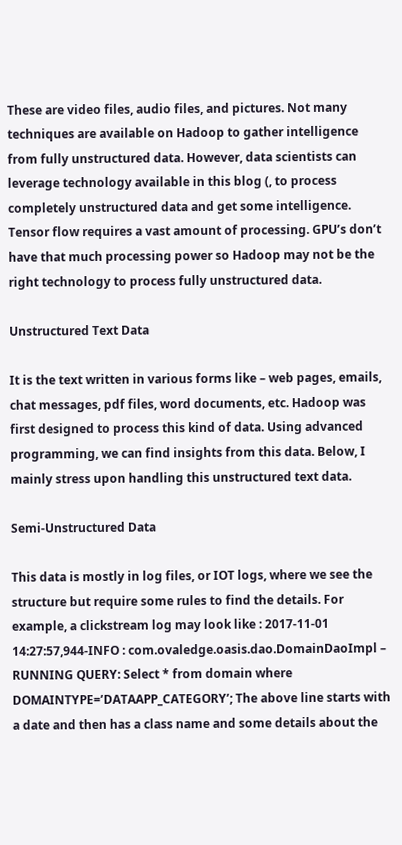These are video files, audio files, and pictures. Not many techniques are available on Hadoop to gather intelligence from fully unstructured data. However, data scientists can leverage technology available in this blog (, to process completely unstructured data and get some intelligence. Tensor flow requires a vast amount of processing. GPU’s don’t have that much processing power so Hadoop may not be the right technology to process fully unstructured data.

Unstructured Text Data

It is the text written in various forms like – web pages, emails, chat messages, pdf files, word documents, etc. Hadoop was first designed to process this kind of data. Using advanced programming, we can find insights from this data. Below, I mainly stress upon handling this unstructured text data.

Semi-Unstructured Data

This data is mostly in log files, or IOT logs, where we see the structure but require some rules to find the details. For example, a clickstream log may look like : 2017-11-01 14:27:57,944-INFO : com.ovaledge.oasis.dao.DomainDaoImpl – RUNNING QUERY: Select * from domain where DOMAINTYPE=’DATAAPP_CATEGORY’; The above line starts with a date and then has a class name and some details about the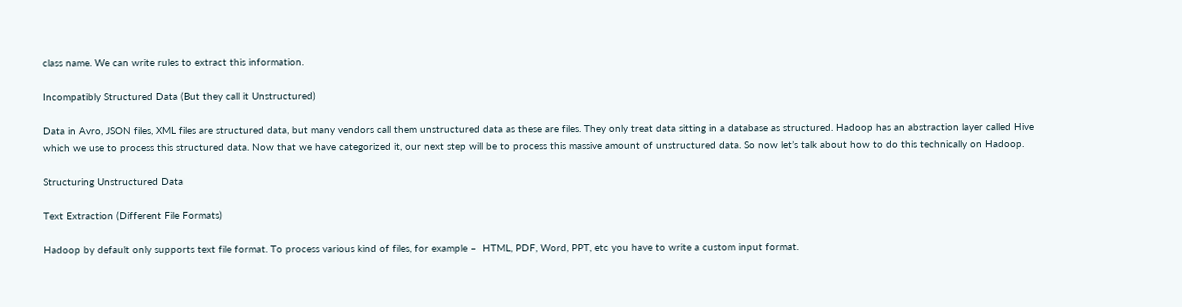class name. We can write rules to extract this information.

Incompatibly Structured Data (But they call it Unstructured)

Data in Avro, JSON files, XML files are structured data, but many vendors call them unstructured data as these are files. They only treat data sitting in a database as structured. Hadoop has an abstraction layer called Hive which we use to process this structured data. Now that we have categorized it, our next step will be to process this massive amount of unstructured data. So now let’s talk about how to do this technically on Hadoop.

Structuring Unstructured Data

Text Extraction (Different File Formats)

Hadoop by default only supports text file format. To process various kind of files, for example –  HTML, PDF, Word, PPT, etc you have to write a custom input format.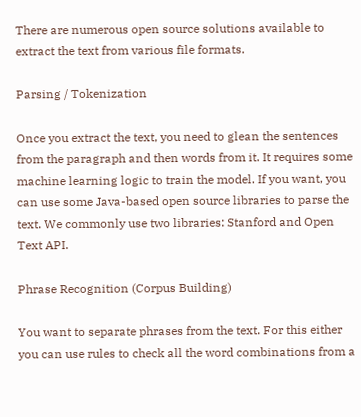There are numerous open source solutions available to extract the text from various file formats.

Parsing / Tokenization

Once you extract the text, you need to glean the sentences from the paragraph and then words from it. It requires some machine learning logic to train the model. If you want, you can use some Java-based open source libraries to parse the text. We commonly use two libraries: Stanford and Open Text API.

Phrase Recognition (Corpus Building)

You want to separate phrases from the text. For this either you can use rules to check all the word combinations from a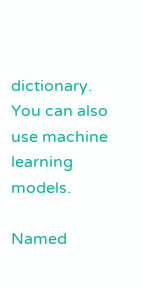dictionary. You can also use machine learning models.

Named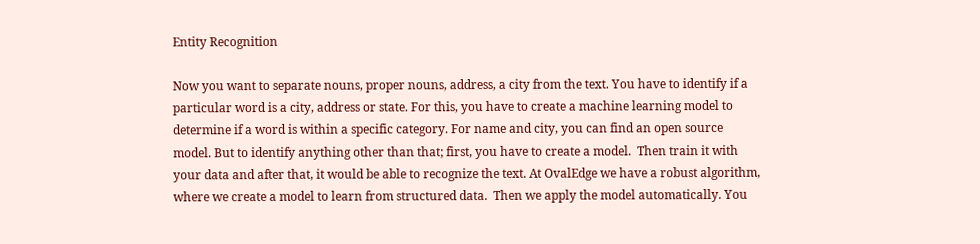Entity Recognition

Now you want to separate nouns, proper nouns, address, a city from the text. You have to identify if a particular word is a city, address or state. For this, you have to create a machine learning model to determine if a word is within a specific category. For name and city, you can find an open source model. But to identify anything other than that; first, you have to create a model.  Then train it with your data and after that, it would be able to recognize the text. At OvalEdge we have a robust algorithm, where we create a model to learn from structured data.  Then we apply the model automatically. You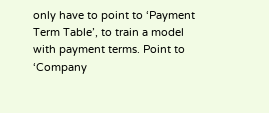only have to point to ‘Payment Term Table’, to train a model with payment terms. Point to  ‘Company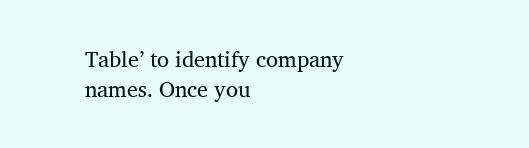Table’ to identify company names. Once you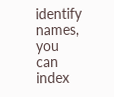identify names, you can index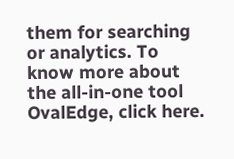them for searching or analytics. To know more about the all-in-one tool OvalEdge, click here.